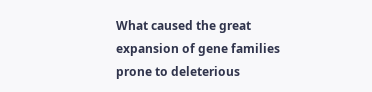What caused the great expansion of gene families prone to deleterious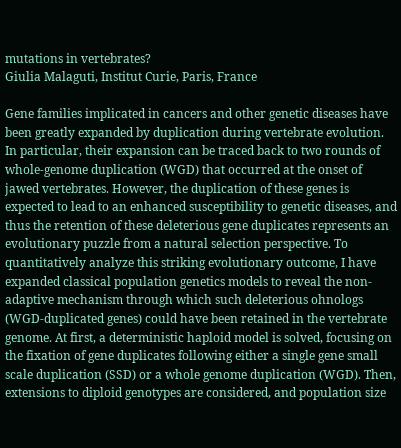mutations in vertebrates?
Giulia Malaguti, Institut Curie, Paris, France

Gene families implicated in cancers and other genetic diseases have been greatly expanded by duplication during vertebrate evolution. In particular, their expansion can be traced back to two rounds of whole-genome duplication (WGD) that occurred at the onset of jawed vertebrates. However, the duplication of these genes is expected to lead to an enhanced susceptibility to genetic diseases, and thus the retention of these deleterious gene duplicates represents an evolutionary puzzle from a natural selection perspective. To quantitatively analyze this striking evolutionary outcome, I have expanded classical population genetics models to reveal the non-adaptive mechanism through which such deleterious ohnologs (WGD-duplicated genes) could have been retained in the vertebrate genome. At first, a deterministic haploid model is solved, focusing on the fixation of gene duplicates following either a single gene small scale duplication (SSD) or a whole genome duplication (WGD). Then, extensions to diploid genotypes are considered, and population size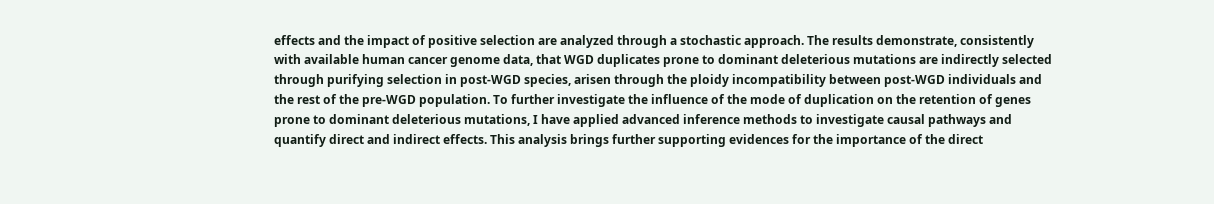effects and the impact of positive selection are analyzed through a stochastic approach. The results demonstrate, consistently with available human cancer genome data, that WGD duplicates prone to dominant deleterious mutations are indirectly selected through purifying selection in post-WGD species, arisen through the ploidy incompatibility between post-WGD individuals and the rest of the pre-WGD population. To further investigate the influence of the mode of duplication on the retention of genes prone to dominant deleterious mutations, I have applied advanced inference methods to investigate causal pathways and quantify direct and indirect effects. This analysis brings further supporting evidences for the importance of the direct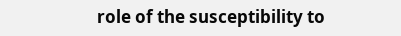role of the susceptibility to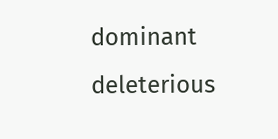dominant deleterious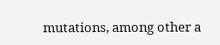mutations, among other a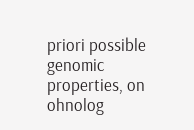priori possible genomic properties, on ohnolog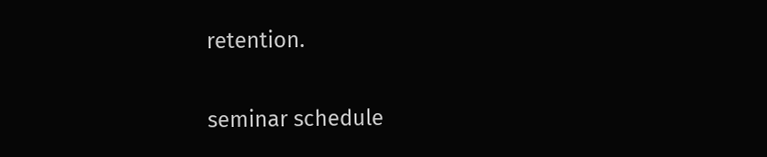retention.

seminar schedule